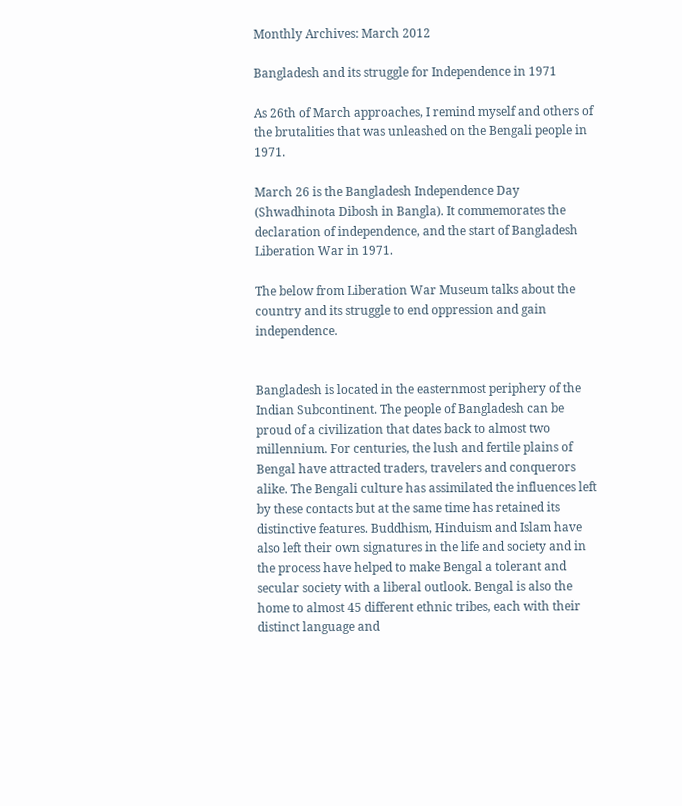Monthly Archives: March 2012

Bangladesh and its struggle for Independence in 1971

As 26th of March approaches, I remind myself and others of the brutalities that was unleashed on the Bengali people in 1971.

March 26 is the Bangladesh Independence Day (Shwadhinota Dibosh in Bangla). It commemorates the declaration of independence, and the start of Bangladesh Liberation War in 1971.

The below from Liberation War Museum talks about the country and its struggle to end oppression and gain independence.


Bangladesh is located in the easternmost periphery of the Indian Subcontinent. The people of Bangladesh can be proud of a civilization that dates back to almost two millennium. For centuries, the lush and fertile plains of Bengal have attracted traders, travelers and conquerors alike. The Bengali culture has assimilated the influences left by these contacts but at the same time has retained its distinctive features. Buddhism, Hinduism and Islam have also left their own signatures in the life and society and in the process have helped to make Bengal a tolerant and secular society with a liberal outlook. Bengal is also the home to almost 45 different ethnic tribes, each with their distinct language and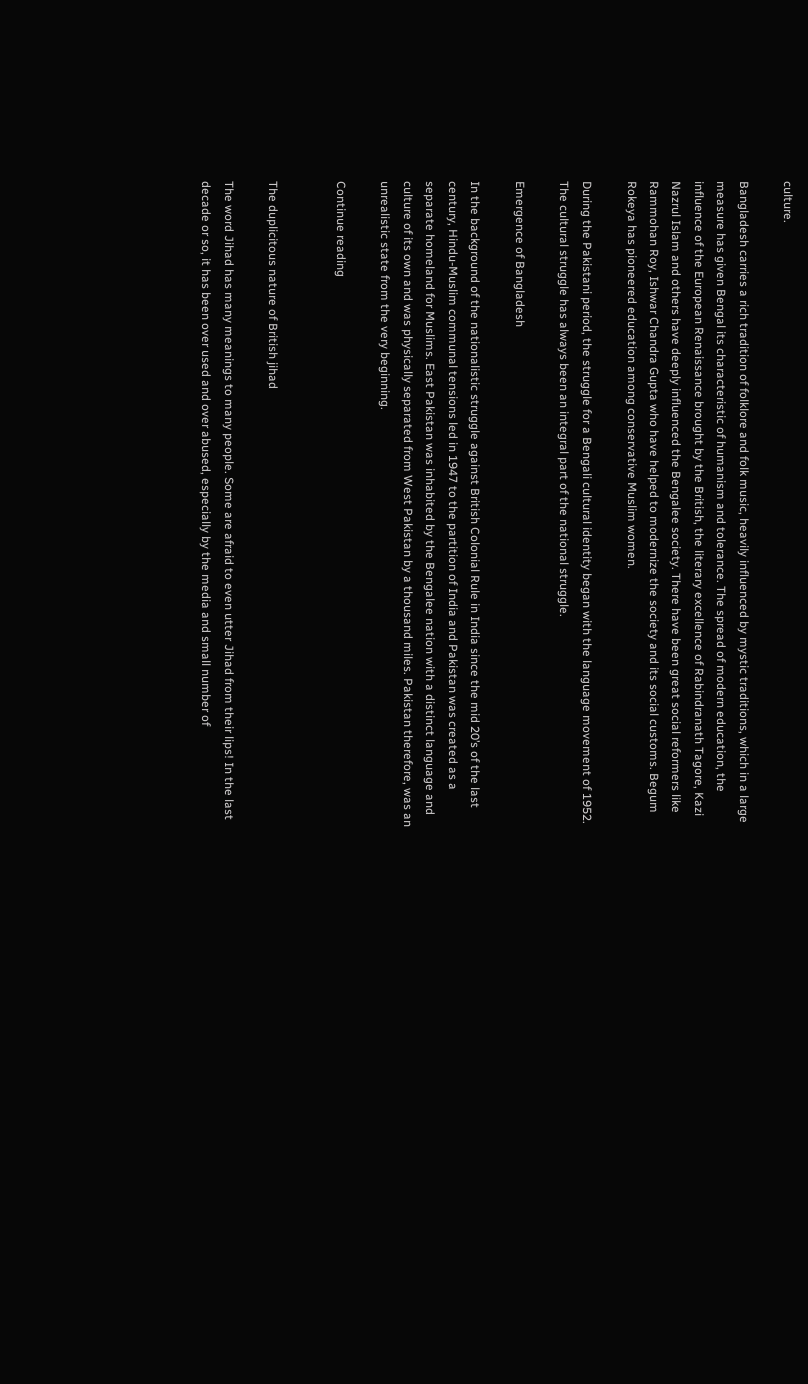culture.

Bangladesh carries a rich tradition of folklore and folk music, heavily influenced by mystic traditions, which in a large measure has given Bengal its characteristic of humanism and tolerance. The spread of modern education, the influence of the European Renaissance brought by the British, the literary excellence of Rabindranath Tagore, Kazi Nazrul Islam and others have deeply influenced the Bengalee society. There have been great social reformers like Rammohan Roy, Ishwar Chandra Gupta who have helped to modernize the society and its social customs. Begum Rokeya has pioneered education among conservative Muslim women.

During the Pakistani period, the struggle for a Bengali cultural identity began with the language movement of 1952. The cultural struggle has always been an integral part of the national struggle.

Emergence of Bangladesh

In the background of the nationalistic struggle against British Colonial Rule in India since the mid 20’s of the last century, Hindu-Muslim communal tensions led in 1947 to the partition of India and Pakistan was created as a separate homeland for Muslims. East Pakistan was inhabited by the Bengalee nation with a distinct language and culture of its own and was physically separated from West Pakistan by a thousand miles. Pakistan therefore, was an unrealistic state from the very beginning.

Continue reading


The duplicitous nature of British jihad

The word Jihad has many meanings to many people. Some are afraid to even utter Jihad from their lips! In the last decade or so, it has been over used and over abused, especially by the media and small number of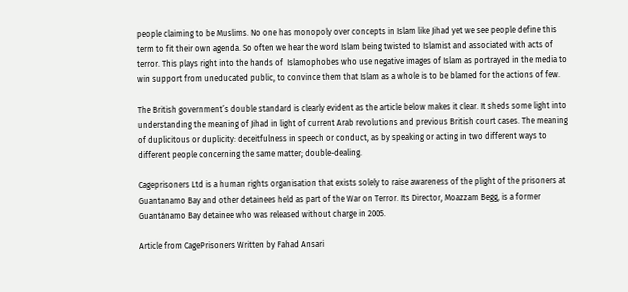people claiming to be Muslims. No one has monopoly over concepts in Islam like Jihad yet we see people define this term to fit their own agenda. So often we hear the word Islam being twisted to Islamist and associated with acts of terror. This plays right into the hands of  Islamophobes who use negative images of Islam as portrayed in the media to win support from uneducated public, to convince them that Islam as a whole is to be blamed for the actions of few.

The British government’s double standard is clearly evident as the article below makes it clear. It sheds some light into understanding the meaning of Jihad in light of current Arab revolutions and previous British court cases. The meaning of duplicitous or duplicity: deceitfulness in speech or conduct, as by speaking or acting in two different ways to different people concerning the same matter; double-dealing.

Cageprisoners Ltd is a human rights organisation that exists solely to raise awareness of the plight of the prisoners at Guantanamo Bay and other detainees held as part of the War on Terror. Its Director, Moazzam Begg, is a former Guantánamo Bay detainee who was released without charge in 2005.

Article from CagePrisoners Written by Fahad Ansari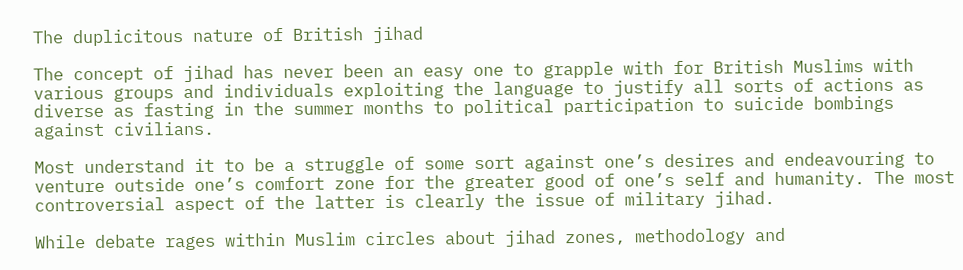The duplicitous nature of British jihad

The concept of jihad has never been an easy one to grapple with for British Muslims with various groups and individuals exploiting the language to justify all sorts of actions as diverse as fasting in the summer months to political participation to suicide bombings against civilians.

Most understand it to be a struggle of some sort against one’s desires and endeavouring to venture outside one’s comfort zone for the greater good of one’s self and humanity. The most controversial aspect of the latter is clearly the issue of military jihad.

While debate rages within Muslim circles about jihad zones, methodology and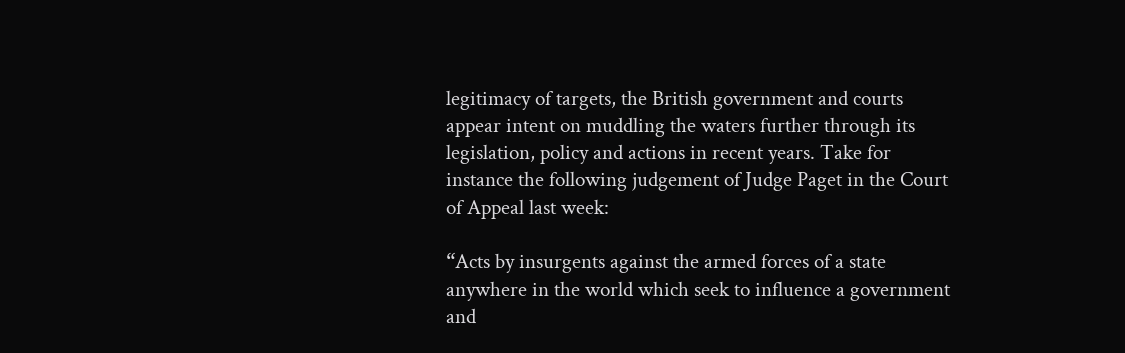legitimacy of targets, the British government and courts appear intent on muddling the waters further through its legislation, policy and actions in recent years. Take for instance the following judgement of Judge Paget in the Court of Appeal last week:

“Acts by insurgents against the armed forces of a state anywhere in the world which seek to influence a government and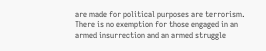are made for political purposes are terrorism. There is no exemption for those engaged in an armed insurrection and an armed struggle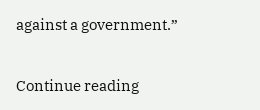against a government.”

Continue reading